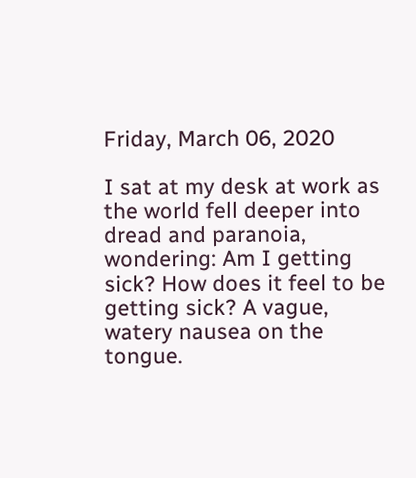Friday, March 06, 2020

I sat at my desk at work as the world fell deeper into dread and paranoia, wondering: Am I getting sick? How does it feel to be getting sick? A vague, watery nausea on the tongue.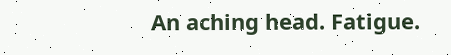An aching head. Fatigue.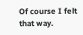Of course I felt that way.